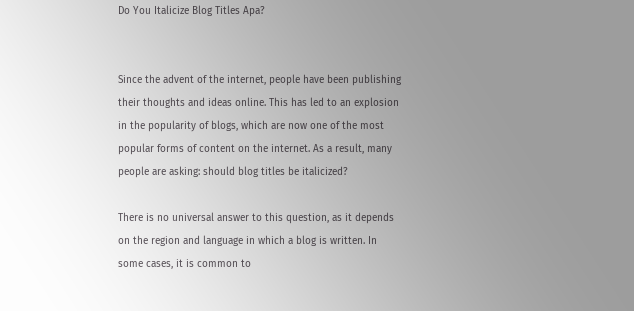Do You Italicize Blog Titles Apa?


Since the advent of the internet, people have been publishing their thoughts and ideas online. This has led to an explosion in the popularity of blogs, which are now one of the most popular forms of content on the internet. As a result, many people are asking: should blog titles be italicized?

There is no universal answer to this question, as it depends on the region and language in which a blog is written. In some cases, it is common to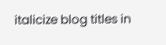italicize blog titles in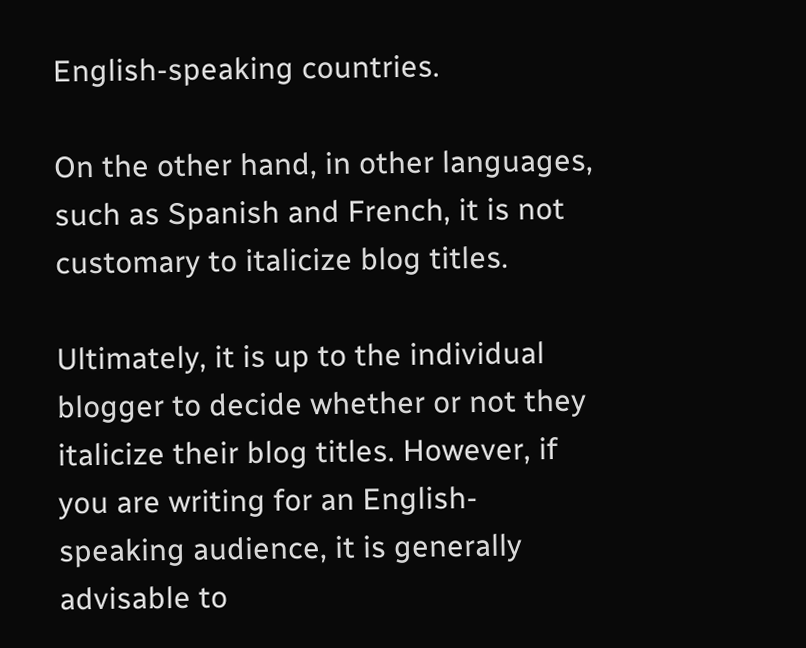English-speaking countries.

On the other hand, in other languages, such as Spanish and French, it is not customary to italicize blog titles.

Ultimately, it is up to the individual blogger to decide whether or not they italicize their blog titles. However, if you are writing for an English-speaking audience, it is generally advisable to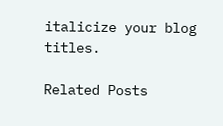italicize your blog titles.

Related Posts